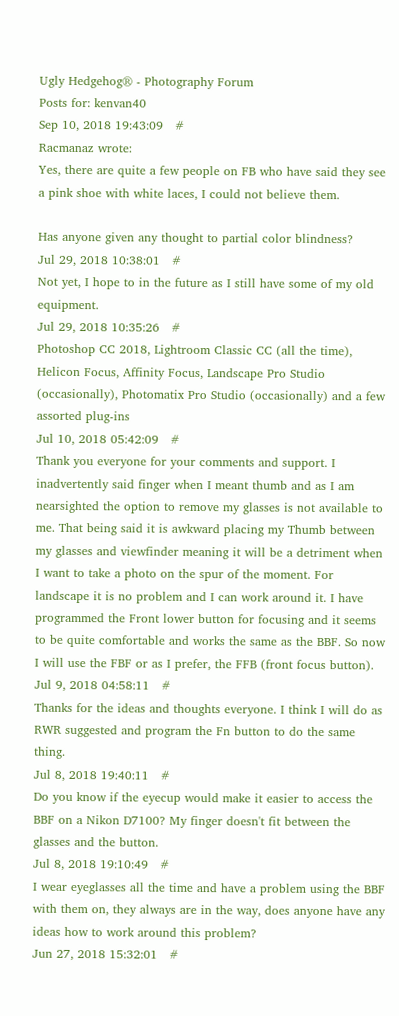Ugly Hedgehog® - Photography Forum
Posts for: kenvan40
Sep 10, 2018 19:43:09   #
Racmanaz wrote:
Yes, there are quite a few people on FB who have said they see a pink shoe with white laces, I could not believe them.

Has anyone given any thought to partial color blindness?
Jul 29, 2018 10:38:01   #
Not yet, I hope to in the future as I still have some of my old equipment.
Jul 29, 2018 10:35:26   #
Photoshop CC 2018, Lightroom Classic CC (all the time), Helicon Focus, Affinity Focus, Landscape Pro Studio (occasionally), Photomatix Pro Studio (occasionally) and a few assorted plug-ins
Jul 10, 2018 05:42:09   #
Thank you everyone for your comments and support. I inadvertently said finger when I meant thumb and as I am nearsighted the option to remove my glasses is not available to me. That being said it is awkward placing my Thumb between my glasses and viewfinder meaning it will be a detriment when I want to take a photo on the spur of the moment. For landscape it is no problem and I can work around it. I have programmed the Front lower button for focusing and it seems to be quite comfortable and works the same as the BBF. So now I will use the FBF or as I prefer, the FFB (front focus button).
Jul 9, 2018 04:58:11   #
Thanks for the ideas and thoughts everyone. I think I will do as RWR suggested and program the Fn button to do the same thing.
Jul 8, 2018 19:40:11   #
Do you know if the eyecup would make it easier to access the BBF on a Nikon D7100? My finger doesn't fit between the glasses and the button.
Jul 8, 2018 19:10:49   #
I wear eyeglasses all the time and have a problem using the BBF with them on, they always are in the way, does anyone have any ideas how to work around this problem?
Jun 27, 2018 15:32:01   #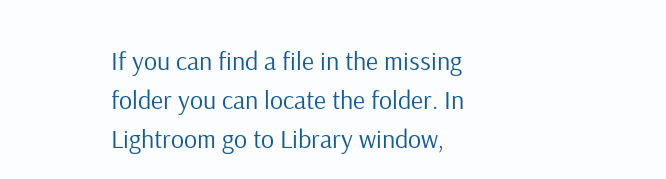If you can find a file in the missing folder you can locate the folder. In Lightroom go to Library window,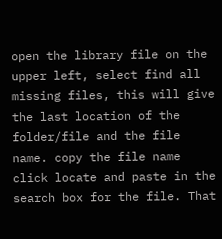open the library file on the upper left, select find all missing files, this will give the last location of the folder/file and the file name. copy the file name click locate and paste in the search box for the file. That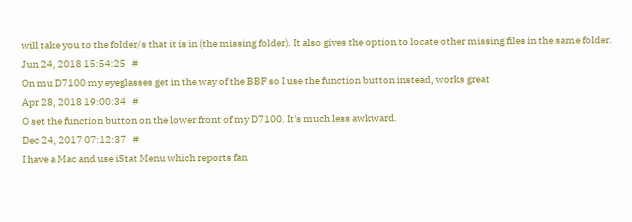will take you to the folder/s that it is in (the missing folder). It also gives the option to locate other missing files in the same folder.
Jun 24, 2018 15:54:25   #
On mu D7100 my eyeglasses get in the way of the BBF so I use the function button instead, works great
Apr 28, 2018 19:00:34   #
O set the function button on the lower front of my D7100. It's much less awkward.
Dec 24, 2017 07:12:37   #
I have a Mac and use iStat Menu which reports fan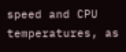speed and CPU temperatures, as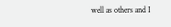well as others and I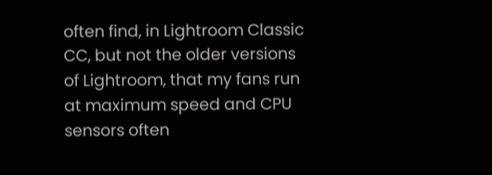often find, in Lightroom Classic CC, but not the older versions of Lightroom, that my fans run at maximum speed and CPU sensors often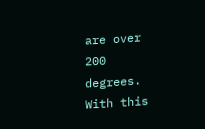are over 200 degrees. With this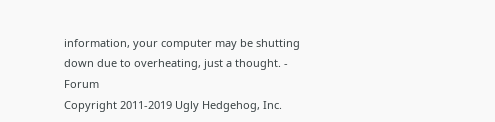information, your computer may be shutting down due to overheating, just a thought. - Forum
Copyright 2011-2019 Ugly Hedgehog, Inc.